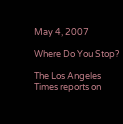May 4, 2007

Where Do You Stop?

The Los Angeles Times reports on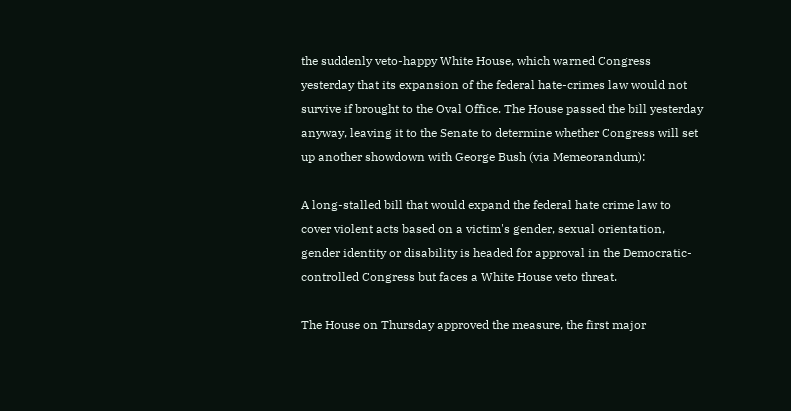the suddenly veto-happy White House, which warned Congress yesterday that its expansion of the federal hate-crimes law would not survive if brought to the Oval Office. The House passed the bill yesterday anyway, leaving it to the Senate to determine whether Congress will set up another showdown with George Bush (via Memeorandum):

A long-stalled bill that would expand the federal hate crime law to cover violent acts based on a victim's gender, sexual orientation, gender identity or disability is headed for approval in the Democratic-controlled Congress but faces a White House veto threat.

The House on Thursday approved the measure, the first major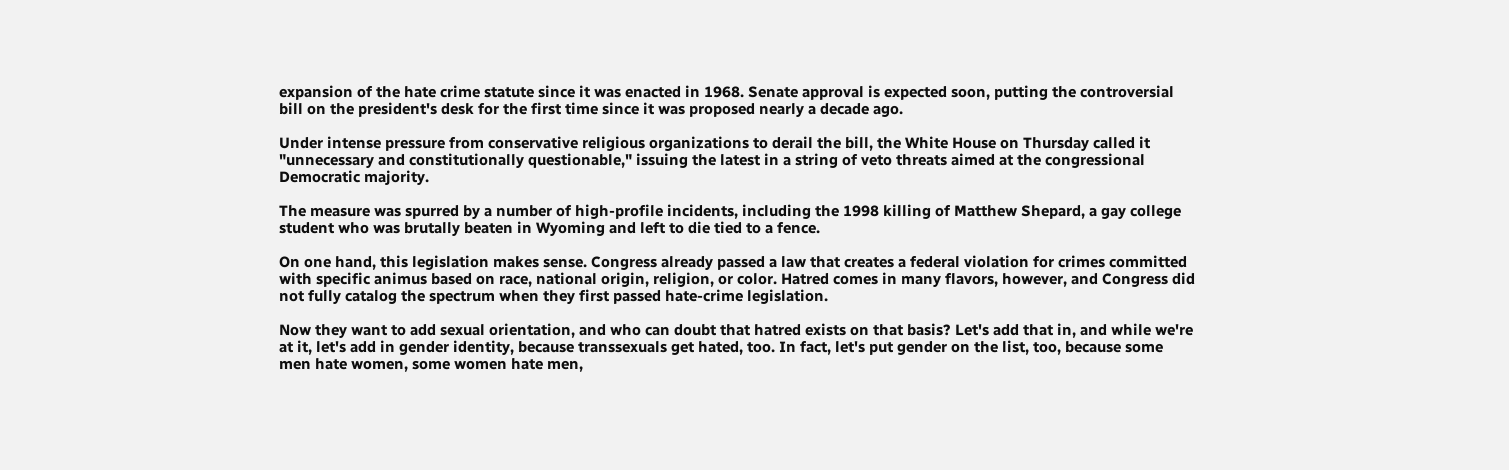expansion of the hate crime statute since it was enacted in 1968. Senate approval is expected soon, putting the controversial bill on the president's desk for the first time since it was proposed nearly a decade ago.

Under intense pressure from conservative religious organizations to derail the bill, the White House on Thursday called it "unnecessary and constitutionally questionable," issuing the latest in a string of veto threats aimed at the congressional Democratic majority.

The measure was spurred by a number of high-profile incidents, including the 1998 killing of Matthew Shepard, a gay college student who was brutally beaten in Wyoming and left to die tied to a fence.

On one hand, this legislation makes sense. Congress already passed a law that creates a federal violation for crimes committed with specific animus based on race, national origin, religion, or color. Hatred comes in many flavors, however, and Congress did not fully catalog the spectrum when they first passed hate-crime legislation.

Now they want to add sexual orientation, and who can doubt that hatred exists on that basis? Let's add that in, and while we're at it, let's add in gender identity, because transsexuals get hated, too. In fact, let's put gender on the list, too, because some men hate women, some women hate men,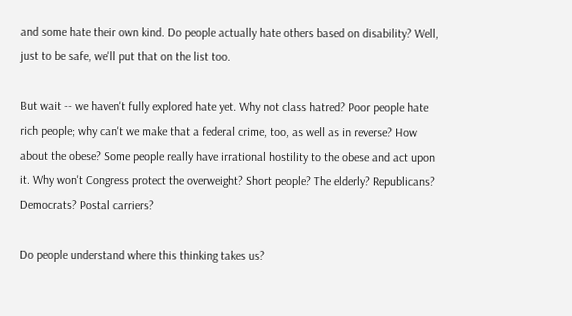and some hate their own kind. Do people actually hate others based on disability? Well, just to be safe, we'll put that on the list too.

But wait -- we haven't fully explored hate yet. Why not class hatred? Poor people hate rich people; why can't we make that a federal crime, too, as well as in reverse? How about the obese? Some people really have irrational hostility to the obese and act upon it. Why won't Congress protect the overweight? Short people? The elderly? Republicans? Democrats? Postal carriers?

Do people understand where this thinking takes us?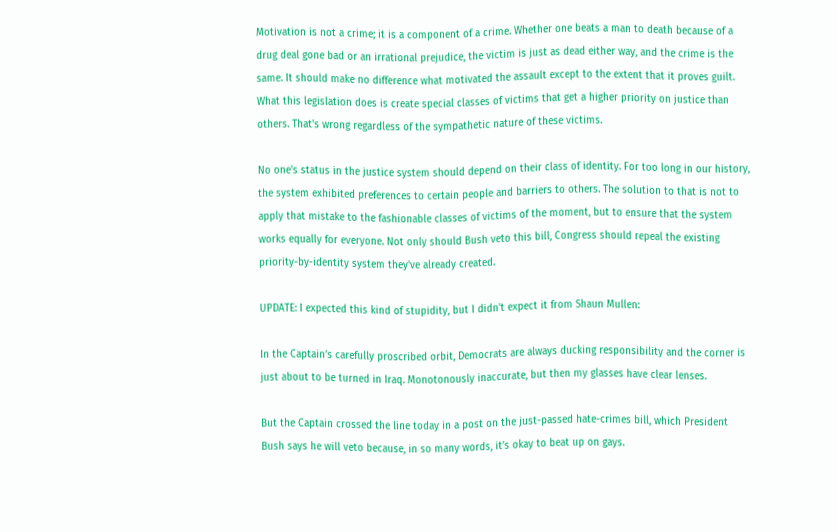Motivation is not a crime; it is a component of a crime. Whether one beats a man to death because of a drug deal gone bad or an irrational prejudice, the victim is just as dead either way, and the crime is the same. It should make no difference what motivated the assault except to the extent that it proves guilt. What this legislation does is create special classes of victims that get a higher priority on justice than others. That's wrong regardless of the sympathetic nature of these victims.

No one's status in the justice system should depend on their class of identity. For too long in our history, the system exhibited preferences to certain people and barriers to others. The solution to that is not to apply that mistake to the fashionable classes of victims of the moment, but to ensure that the system works equally for everyone. Not only should Bush veto this bill, Congress should repeal the existing priority-by-identity system they've already created.

UPDATE: I expected this kind of stupidity, but I didn't expect it from Shaun Mullen:

In the Captain’s carefully proscribed orbit, Democrats are always ducking responsibility and the corner is just about to be turned in Iraq. Monotonously inaccurate, but then my glasses have clear lenses.

But the Captain crossed the line today in a post on the just-passed hate-crimes bill, which President Bush says he will veto because, in so many words, it’s okay to beat up on gays.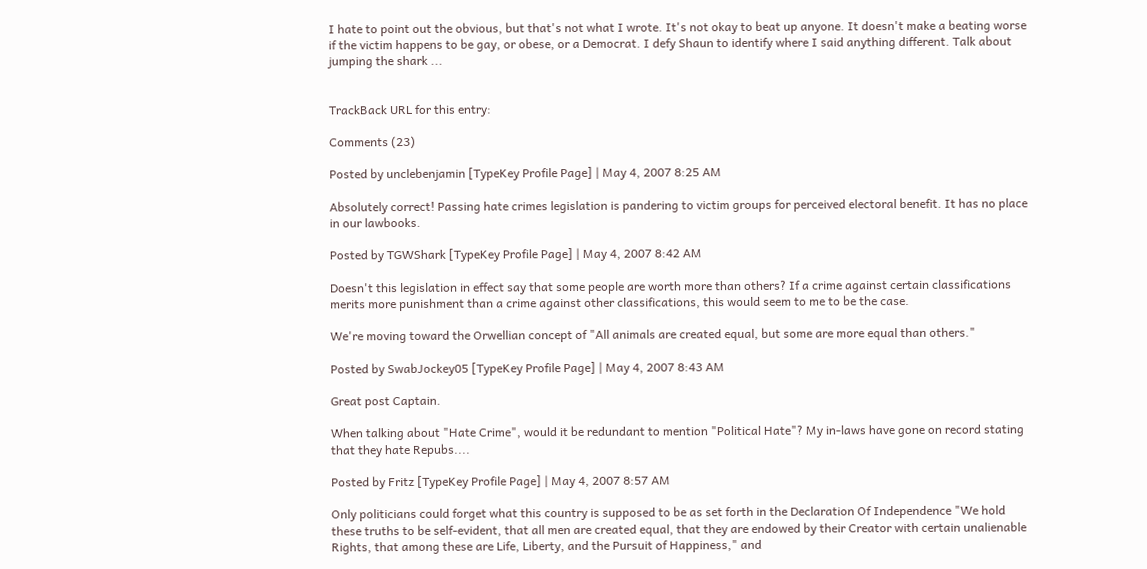I hate to point out the obvious, but that's not what I wrote. It's not okay to beat up anyone. It doesn't make a beating worse if the victim happens to be gay, or obese, or a Democrat. I defy Shaun to identify where I said anything different. Talk about jumping the shark ...


TrackBack URL for this entry:

Comments (23)

Posted by unclebenjamin [TypeKey Profile Page] | May 4, 2007 8:25 AM

Absolutely correct! Passing hate crimes legislation is pandering to victim groups for perceived electoral benefit. It has no place in our lawbooks.

Posted by TGWShark [TypeKey Profile Page] | May 4, 2007 8:42 AM

Doesn't this legislation in effect say that some people are worth more than others? If a crime against certain classifications merits more punishment than a crime against other classifications, this would seem to me to be the case.

We're moving toward the Orwellian concept of "All animals are created equal, but some are more equal than others."

Posted by SwabJockey05 [TypeKey Profile Page] | May 4, 2007 8:43 AM

Great post Captain.

When talking about "Hate Crime", would it be redundant to mention "Political Hate"? My in-laws have gone on record stating that they hate Repubs....

Posted by Fritz [TypeKey Profile Page] | May 4, 2007 8:57 AM

Only politicians could forget what this country is supposed to be as set forth in the Declaration Of Independence "We hold these truths to be self-evident, that all men are created equal, that they are endowed by their Creator with certain unalienable Rights, that among these are Life, Liberty, and the Pursuit of Happiness," and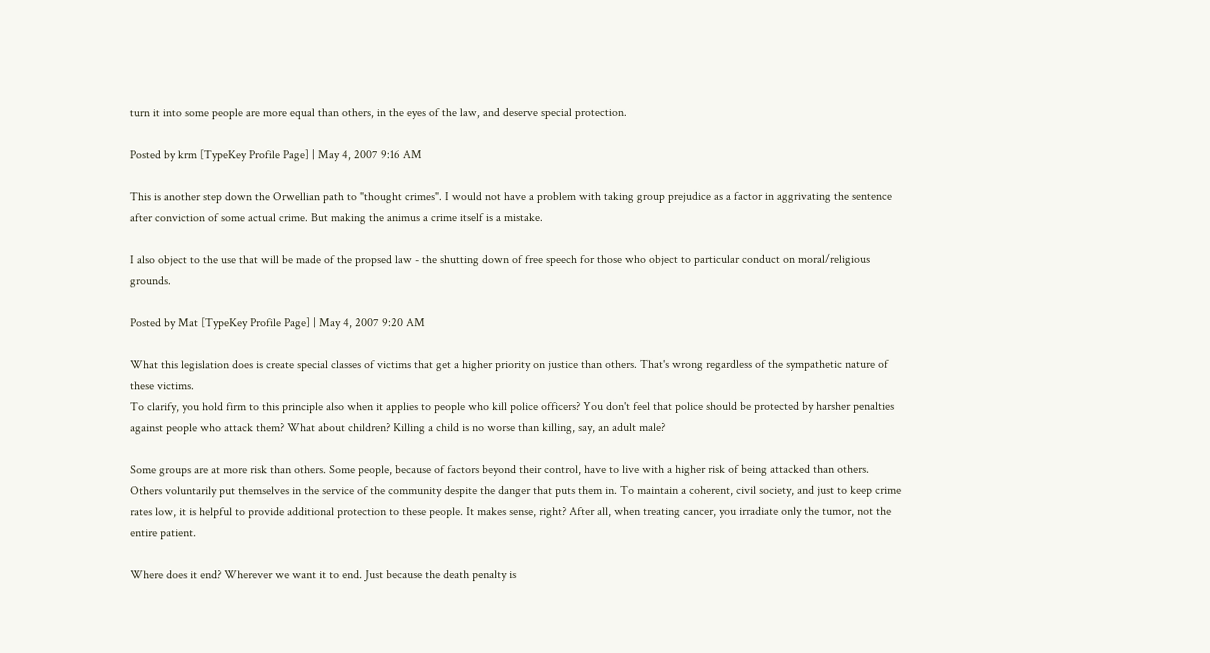turn it into some people are more equal than others, in the eyes of the law, and deserve special protection.

Posted by krm [TypeKey Profile Page] | May 4, 2007 9:16 AM

This is another step down the Orwellian path to "thought crimes". I would not have a problem with taking group prejudice as a factor in aggrivating the sentence after conviction of some actual crime. But making the animus a crime itself is a mistake.

I also object to the use that will be made of the propsed law - the shutting down of free speech for those who object to particular conduct on moral/religious grounds.

Posted by Mat [TypeKey Profile Page] | May 4, 2007 9:20 AM

What this legislation does is create special classes of victims that get a higher priority on justice than others. That's wrong regardless of the sympathetic nature of these victims.
To clarify, you hold firm to this principle also when it applies to people who kill police officers? You don't feel that police should be protected by harsher penalties against people who attack them? What about children? Killing a child is no worse than killing, say, an adult male?

Some groups are at more risk than others. Some people, because of factors beyond their control, have to live with a higher risk of being attacked than others. Others voluntarily put themselves in the service of the community despite the danger that puts them in. To maintain a coherent, civil society, and just to keep crime rates low, it is helpful to provide additional protection to these people. It makes sense, right? After all, when treating cancer, you irradiate only the tumor, not the entire patient.

Where does it end? Wherever we want it to end. Just because the death penalty is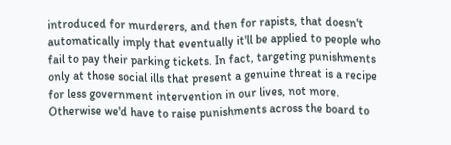introduced for murderers, and then for rapists, that doesn't automatically imply that eventually it'll be applied to people who fail to pay their parking tickets. In fact, targeting punishments only at those social ills that present a genuine threat is a recipe for less government intervention in our lives, not more. Otherwise we'd have to raise punishments across the board to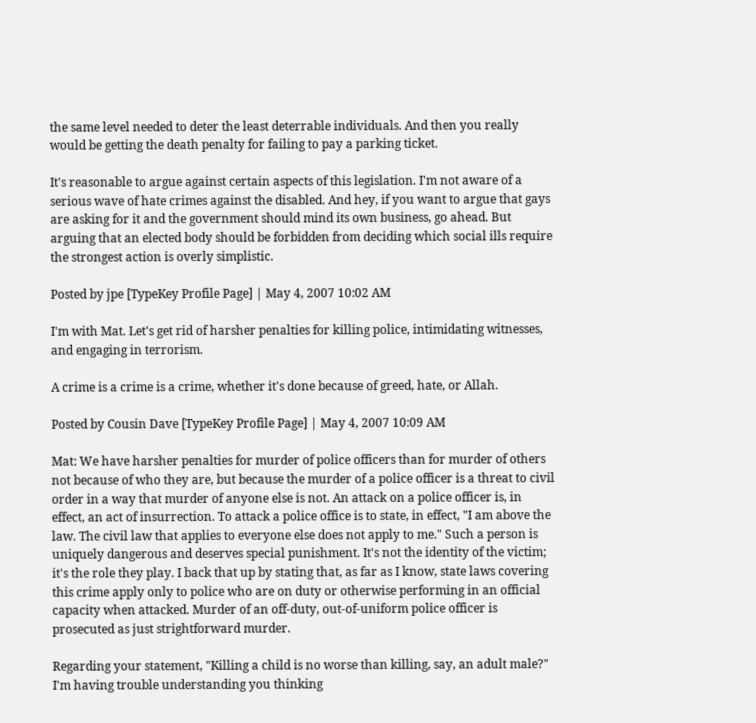the same level needed to deter the least deterrable individuals. And then you really would be getting the death penalty for failing to pay a parking ticket.

It's reasonable to argue against certain aspects of this legislation. I'm not aware of a serious wave of hate crimes against the disabled. And hey, if you want to argue that gays are asking for it and the government should mind its own business, go ahead. But arguing that an elected body should be forbidden from deciding which social ills require the strongest action is overly simplistic.

Posted by jpe [TypeKey Profile Page] | May 4, 2007 10:02 AM

I'm with Mat. Let's get rid of harsher penalties for killing police, intimidating witnesses, and engaging in terrorism.

A crime is a crime is a crime, whether it's done because of greed, hate, or Allah.

Posted by Cousin Dave [TypeKey Profile Page] | May 4, 2007 10:09 AM

Mat: We have harsher penalties for murder of police officers than for murder of others not because of who they are, but because the murder of a police officer is a threat to civil order in a way that murder of anyone else is not. An attack on a police officer is, in effect, an act of insurrection. To attack a police office is to state, in effect, "I am above the law. The civil law that applies to everyone else does not apply to me." Such a person is uniquely dangerous and deserves special punishment. It's not the identity of the victim; it's the role they play. I back that up by stating that, as far as I know, state laws covering this crime apply only to police who are on duty or otherwise performing in an official capacity when attacked. Murder of an off-duty, out-of-uniform police officer is prosecuted as just strightforward murder.

Regarding your statement, "Killing a child is no worse than killing, say, an adult male?" I'm having trouble understanding you thinking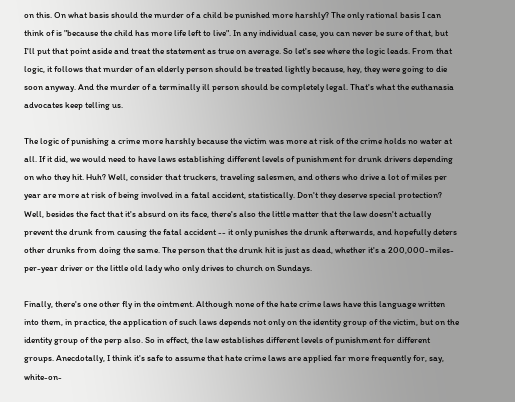on this. On what basis should the murder of a child be punished more harshly? The only rational basis I can think of is "because the child has more life left to live". In any individual case, you can never be sure of that, but I'll put that point aside and treat the statement as true on average. So let's see where the logic leads. From that logic, it follows that murder of an elderly person should be treated lightly because, hey, they were going to die soon anyway. And the murder of a terminally ill person should be completely legal. That's what the euthanasia advocates keep telling us.

The logic of punishing a crime more harshly because the victim was more at risk of the crime holds no water at all. If it did, we would need to have laws establishing different levels of punishment for drunk drivers depending on who they hit. Huh? Well, consider that truckers, traveling salesmen, and others who drive a lot of miles per year are more at risk of being involved in a fatal accident, statistically. Don't they deserve special protection? Well, besides the fact that it's absurd on its face, there's also the little matter that the law doesn't actually prevent the drunk from causing the fatal accident -- it only punishes the drunk afterwards, and hopefully deters other drunks from doing the same. The person that the drunk hit is just as dead, whether it's a 200,000-miles-per-year driver or the little old lady who only drives to church on Sundays.

Finally, there's one other fly in the ointment. Although none of the hate crime laws have this language written into them, in practice, the application of such laws depends not only on the identity group of the victim, but on the identity group of the perp also. So in effect, the law establishes different levels of punishment for different groups. Anecdotally, I think it's safe to assume that hate crime laws are applied far more frequently for, say, white-on-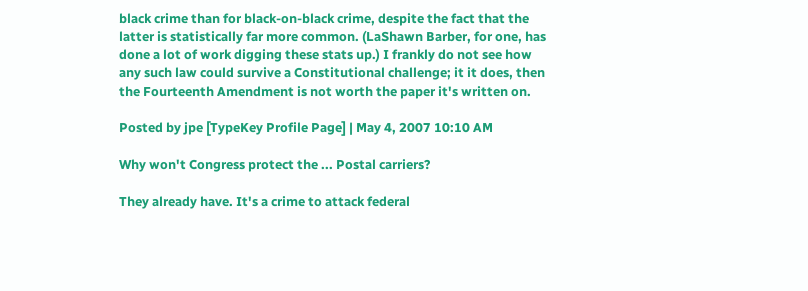black crime than for black-on-black crime, despite the fact that the latter is statistically far more common. (LaShawn Barber, for one, has done a lot of work digging these stats up.) I frankly do not see how any such law could survive a Constitutional challenge; it it does, then the Fourteenth Amendment is not worth the paper it's written on.

Posted by jpe [TypeKey Profile Page] | May 4, 2007 10:10 AM

Why won't Congress protect the ... Postal carriers?

They already have. It's a crime to attack federal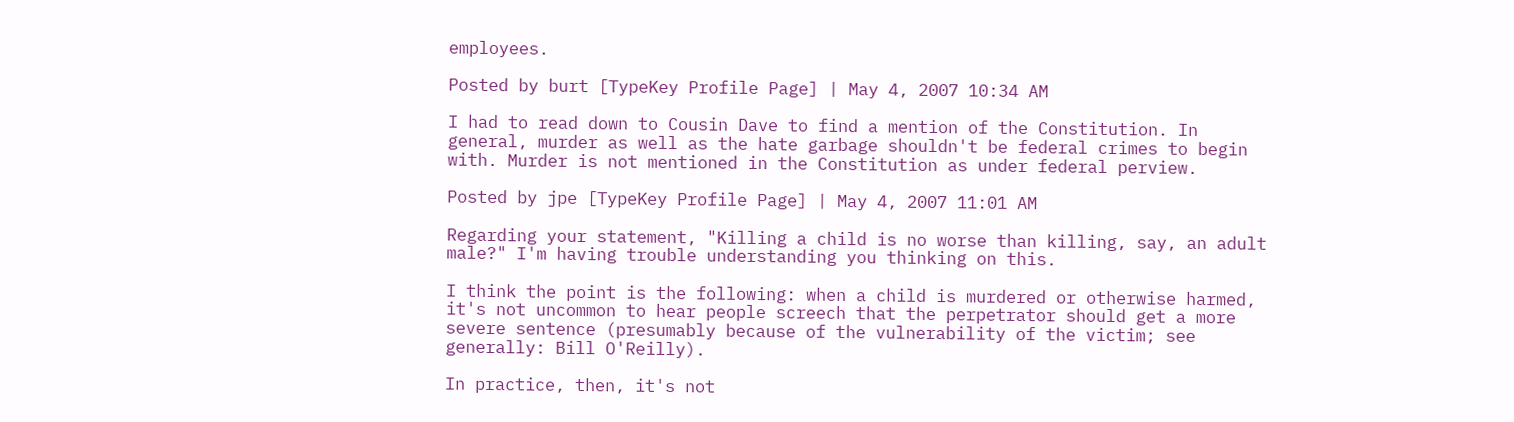employees.

Posted by burt [TypeKey Profile Page] | May 4, 2007 10:34 AM

I had to read down to Cousin Dave to find a mention of the Constitution. In general, murder as well as the hate garbage shouldn't be federal crimes to begin with. Murder is not mentioned in the Constitution as under federal perview.

Posted by jpe [TypeKey Profile Page] | May 4, 2007 11:01 AM

Regarding your statement, "Killing a child is no worse than killing, say, an adult male?" I'm having trouble understanding you thinking on this.

I think the point is the following: when a child is murdered or otherwise harmed, it's not uncommon to hear people screech that the perpetrator should get a more severe sentence (presumably because of the vulnerability of the victim; see generally: Bill O'Reilly).

In practice, then, it's not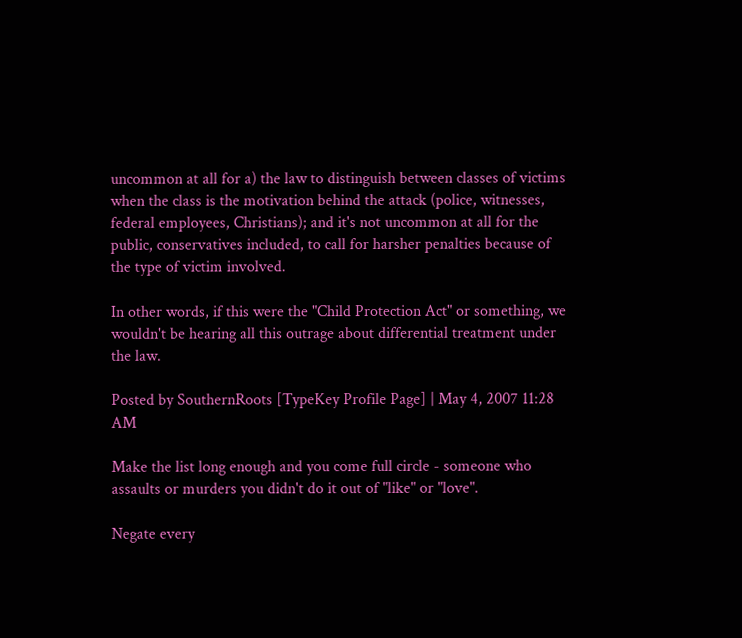uncommon at all for a) the law to distinguish between classes of victims when the class is the motivation behind the attack (police, witnesses, federal employees, Christians); and it's not uncommon at all for the public, conservatives included, to call for harsher penalties because of the type of victim involved.

In other words, if this were the "Child Protection Act" or something, we wouldn't be hearing all this outrage about differential treatment under the law.

Posted by SouthernRoots [TypeKey Profile Page] | May 4, 2007 11:28 AM

Make the list long enough and you come full circle - someone who assaults or murders you didn't do it out of "like" or "love".

Negate every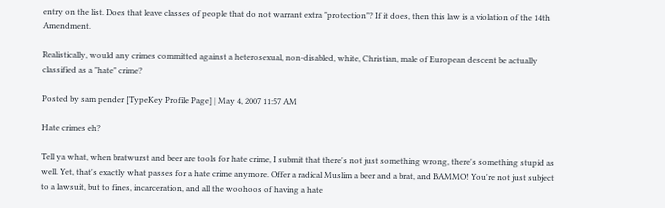entry on the list. Does that leave classes of people that do not warrant extra "protection"? If it does, then this law is a violation of the 14th Amendment.

Realistically, would any crimes committed against a heterosexual, non-disabled, white, Christian, male of European descent be actually classified as a "hate" crime?

Posted by sam pender [TypeKey Profile Page] | May 4, 2007 11:57 AM

Hate crimes eh?

Tell ya what, when bratwurst and beer are tools for hate crime, I submit that there's not just something wrong, there's something stupid as well. Yet, that's exactly what passes for a hate crime anymore. Offer a radical Muslim a beer and a brat, and BAMMO! You're not just subject to a lawsuit, but to fines, incarceration, and all the woohoos of having a hate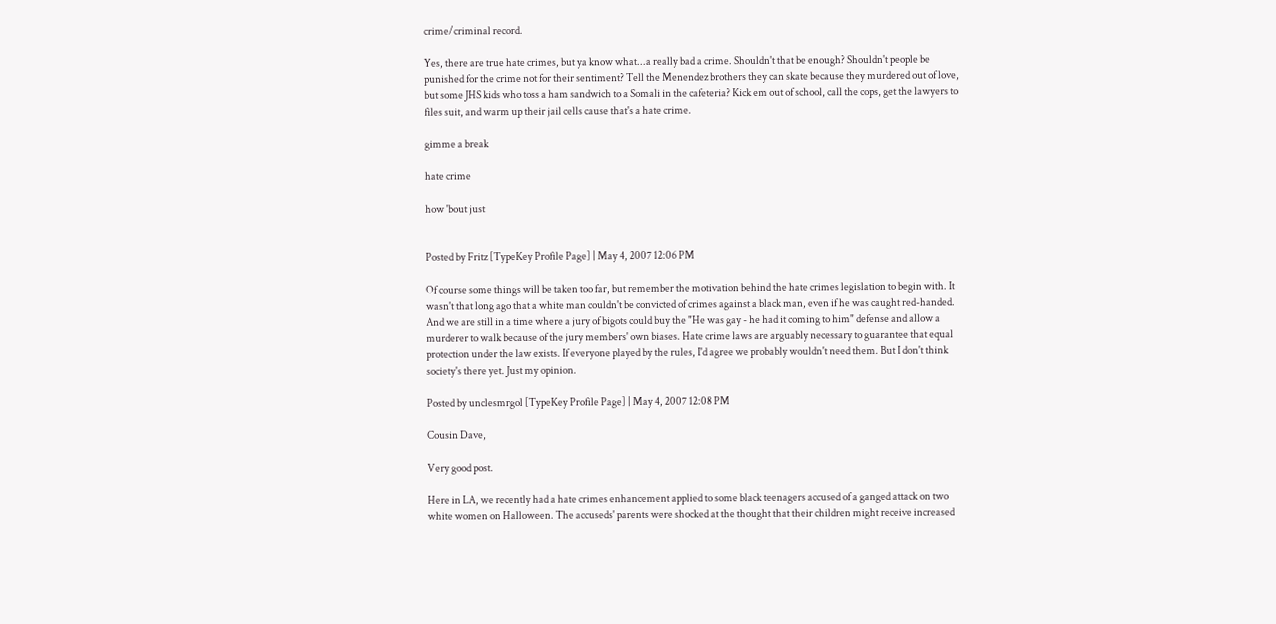crime/criminal record.

Yes, there are true hate crimes, but ya know what...a really bad a crime. Shouldn't that be enough? Shouldn't people be punished for the crime not for their sentiment? Tell the Menendez brothers they can skate because they murdered out of love, but some JHS kids who toss a ham sandwich to a Somali in the cafeteria? Kick em out of school, call the cops, get the lawyers to files suit, and warm up their jail cells cause that's a hate crime.

gimme a break

hate crime

how 'bout just


Posted by Fritz [TypeKey Profile Page] | May 4, 2007 12:06 PM

Of course some things will be taken too far, but remember the motivation behind the hate crimes legislation to begin with. It wasn't that long ago that a white man couldn't be convicted of crimes against a black man, even if he was caught red-handed. And we are still in a time where a jury of bigots could buy the "He was gay - he had it coming to him" defense and allow a murderer to walk because of the jury members' own biases. Hate crime laws are arguably necessary to guarantee that equal protection under the law exists. If everyone played by the rules, I'd agree we probably wouldn't need them. But I don't think society's there yet. Just my opinion.

Posted by unclesmrgol [TypeKey Profile Page] | May 4, 2007 12:08 PM

Cousin Dave,

Very good post.

Here in LA, we recently had a hate crimes enhancement applied to some black teenagers accused of a ganged attack on two white women on Halloween. The accuseds' parents were shocked at the thought that their children might receive increased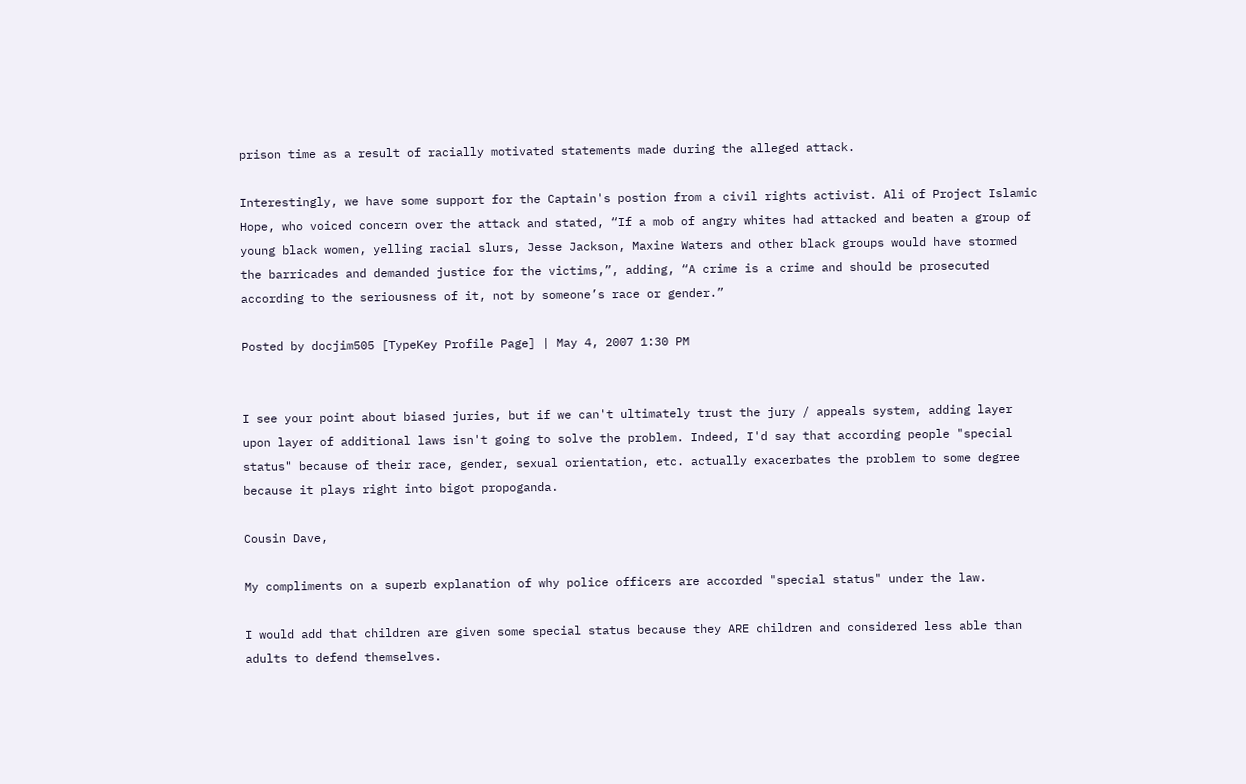prison time as a result of racially motivated statements made during the alleged attack.

Interestingly, we have some support for the Captain's postion from a civil rights activist. Ali of Project Islamic Hope, who voiced concern over the attack and stated, “If a mob of angry whites had attacked and beaten a group of young black women, yelling racial slurs, Jesse Jackson, Maxine Waters and other black groups would have stormed the barricades and demanded justice for the victims,”, adding, “A crime is a crime and should be prosecuted according to the seriousness of it, not by someone’s race or gender.”

Posted by docjim505 [TypeKey Profile Page] | May 4, 2007 1:30 PM


I see your point about biased juries, but if we can't ultimately trust the jury / appeals system, adding layer upon layer of additional laws isn't going to solve the problem. Indeed, I'd say that according people "special status" because of their race, gender, sexual orientation, etc. actually exacerbates the problem to some degree because it plays right into bigot propoganda.

Cousin Dave,

My compliments on a superb explanation of why police officers are accorded "special status" under the law.

I would add that children are given some special status because they ARE children and considered less able than adults to defend themselves.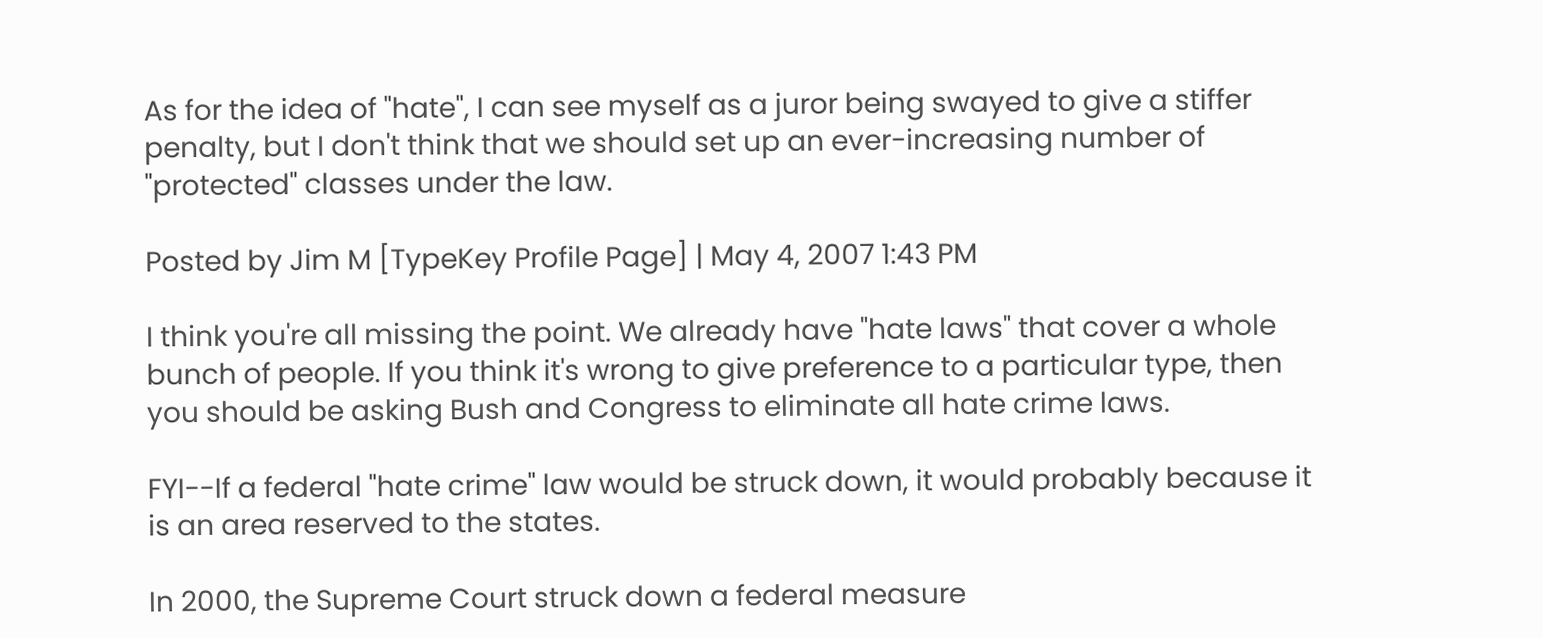As for the idea of "hate", I can see myself as a juror being swayed to give a stiffer penalty, but I don't think that we should set up an ever-increasing number of "protected" classes under the law.

Posted by Jim M [TypeKey Profile Page] | May 4, 2007 1:43 PM

I think you're all missing the point. We already have "hate laws" that cover a whole bunch of people. If you think it's wrong to give preference to a particular type, then you should be asking Bush and Congress to eliminate all hate crime laws.

FYI--If a federal "hate crime" law would be struck down, it would probably because it is an area reserved to the states.

In 2000, the Supreme Court struck down a federal measure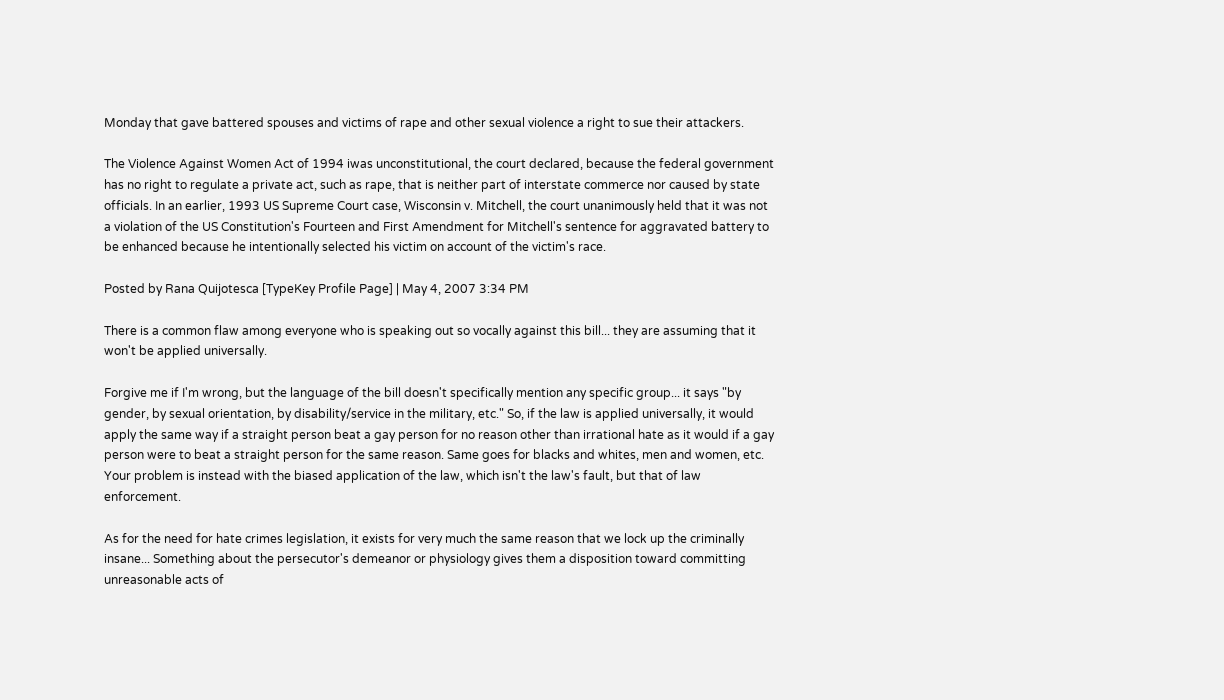Monday that gave battered spouses and victims of rape and other sexual violence a right to sue their attackers.

The Violence Against Women Act of 1994 iwas unconstitutional, the court declared, because the federal government has no right to regulate a private act, such as rape, that is neither part of interstate commerce nor caused by state officials. In an earlier, 1993 US Supreme Court case, Wisconsin v. Mitchell, the court unanimously held that it was not a violation of the US Constitution's Fourteen and First Amendment for Mitchell's sentence for aggravated battery to be enhanced because he intentionally selected his victim on account of the victim's race.

Posted by Rana Quijotesca [TypeKey Profile Page] | May 4, 2007 3:34 PM

There is a common flaw among everyone who is speaking out so vocally against this bill... they are assuming that it won't be applied universally.

Forgive me if I'm wrong, but the language of the bill doesn't specifically mention any specific group... it says "by gender, by sexual orientation, by disability/service in the military, etc." So, if the law is applied universally, it would apply the same way if a straight person beat a gay person for no reason other than irrational hate as it would if a gay person were to beat a straight person for the same reason. Same goes for blacks and whites, men and women, etc. Your problem is instead with the biased application of the law, which isn't the law's fault, but that of law enforcement.

As for the need for hate crimes legislation, it exists for very much the same reason that we lock up the criminally insane... Something about the persecutor's demeanor or physiology gives them a disposition toward committing unreasonable acts of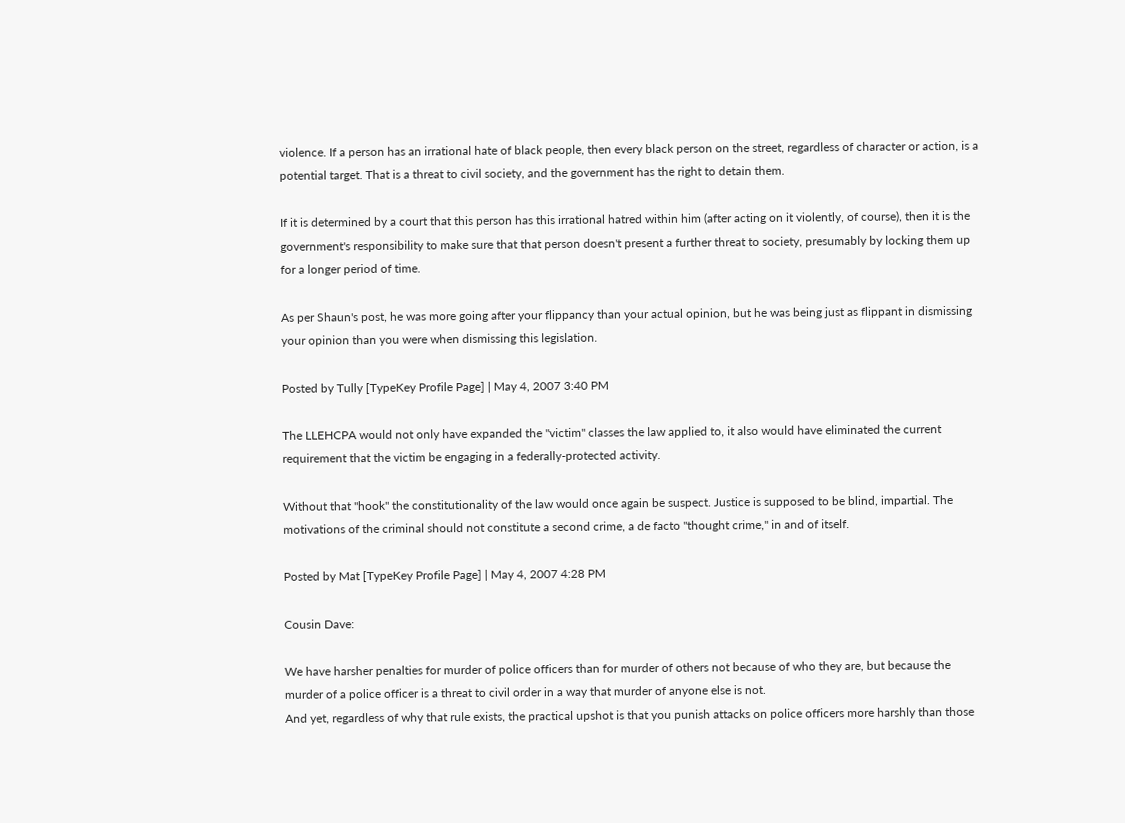violence. If a person has an irrational hate of black people, then every black person on the street, regardless of character or action, is a potential target. That is a threat to civil society, and the government has the right to detain them.

If it is determined by a court that this person has this irrational hatred within him (after acting on it violently, of course), then it is the government's responsibility to make sure that that person doesn't present a further threat to society, presumably by locking them up for a longer period of time.

As per Shaun's post, he was more going after your flippancy than your actual opinion, but he was being just as flippant in dismissing your opinion than you were when dismissing this legislation.

Posted by Tully [TypeKey Profile Page] | May 4, 2007 3:40 PM

The LLEHCPA would not only have expanded the "victim" classes the law applied to, it also would have eliminated the current requirement that the victim be engaging in a federally-protected activity.

Without that "hook" the constitutionality of the law would once again be suspect. Justice is supposed to be blind, impartial. The motivations of the criminal should not constitute a second crime, a de facto "thought crime," in and of itself.

Posted by Mat [TypeKey Profile Page] | May 4, 2007 4:28 PM

Cousin Dave:

We have harsher penalties for murder of police officers than for murder of others not because of who they are, but because the murder of a police officer is a threat to civil order in a way that murder of anyone else is not.
And yet, regardless of why that rule exists, the practical upshot is that you punish attacks on police officers more harshly than those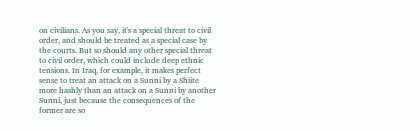on civilians. As you say, it's a special threat to civil order, and should be treated as a special case by the courts. But so should any other special threat to civil order, which could include deep ethnic tensions. In Iraq, for example, it makes perfect sense to treat an attack on a Sunni by a Shiite more hashly than an attack on a Sunni by another Sunni, just because the consequences of the former are so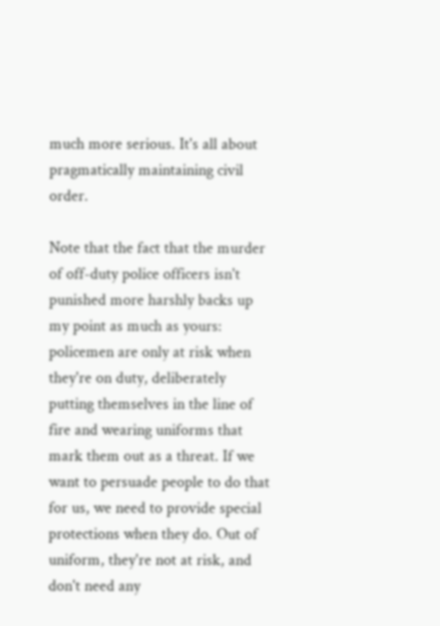much more serious. It's all about pragmatically maintaining civil order.

Note that the fact that the murder of off-duty police officers isn't punished more harshly backs up my point as much as yours: policemen are only at risk when they're on duty, deliberately putting themselves in the line of fire and wearing uniforms that mark them out as a threat. If we want to persuade people to do that for us, we need to provide special protections when they do. Out of uniform, they're not at risk, and don't need any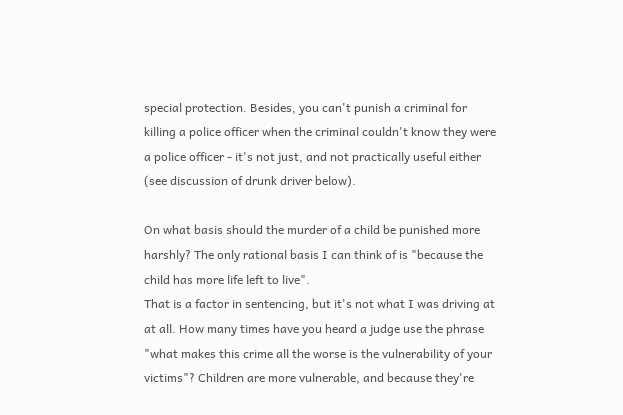special protection. Besides, you can't punish a criminal for killing a police officer when the criminal couldn't know they were a police officer - it's not just, and not practically useful either (see discussion of drunk driver below).

On what basis should the murder of a child be punished more harshly? The only rational basis I can think of is "because the child has more life left to live".
That is a factor in sentencing, but it's not what I was driving at at all. How many times have you heard a judge use the phrase "what makes this crime all the worse is the vulnerability of your victims"? Children are more vulnerable, and because they're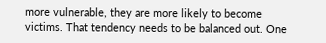more vulnerable, they are more likely to become victims. That tendency needs to be balanced out. One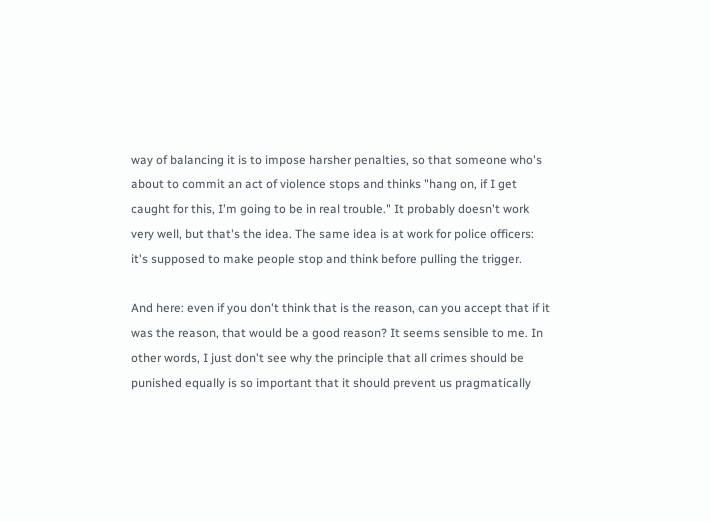way of balancing it is to impose harsher penalties, so that someone who's about to commit an act of violence stops and thinks "hang on, if I get caught for this, I'm going to be in real trouble." It probably doesn't work very well, but that's the idea. The same idea is at work for police officers: it's supposed to make people stop and think before pulling the trigger.

And here: even if you don't think that is the reason, can you accept that if it was the reason, that would be a good reason? It seems sensible to me. In other words, I just don't see why the principle that all crimes should be punished equally is so important that it should prevent us pragmatically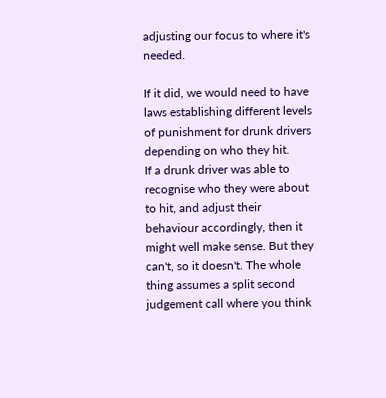adjusting our focus to where it's needed.

If it did, we would need to have laws establishing different levels of punishment for drunk drivers depending on who they hit.
If a drunk driver was able to recognise who they were about to hit, and adjust their behaviour accordingly, then it might well make sense. But they can't, so it doesn't. The whole thing assumes a split second judgement call where you think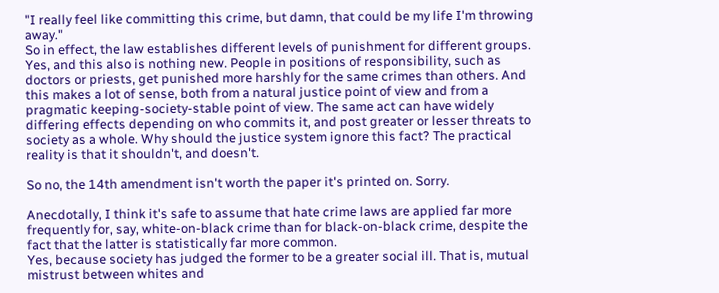"I really feel like committing this crime, but damn, that could be my life I'm throwing away."
So in effect, the law establishes different levels of punishment for different groups.
Yes, and this also is nothing new. People in positions of responsibility, such as doctors or priests, get punished more harshly for the same crimes than others. And this makes a lot of sense, both from a natural justice point of view and from a pragmatic keeping-society-stable point of view. The same act can have widely differing effects depending on who commits it, and post greater or lesser threats to society as a whole. Why should the justice system ignore this fact? The practical reality is that it shouldn't, and doesn't.

So no, the 14th amendment isn't worth the paper it's printed on. Sorry.

Anecdotally, I think it's safe to assume that hate crime laws are applied far more frequently for, say, white-on-black crime than for black-on-black crime, despite the fact that the latter is statistically far more common.
Yes, because society has judged the former to be a greater social ill. That is, mutual mistrust between whites and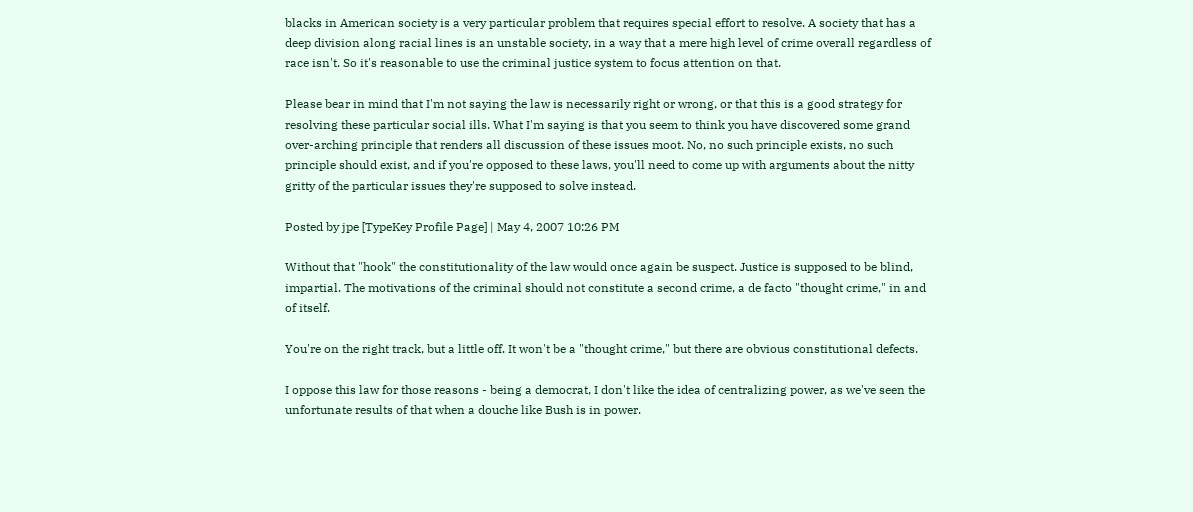blacks in American society is a very particular problem that requires special effort to resolve. A society that has a deep division along racial lines is an unstable society, in a way that a mere high level of crime overall regardless of race isn't. So it's reasonable to use the criminal justice system to focus attention on that.

Please bear in mind that I'm not saying the law is necessarily right or wrong, or that this is a good strategy for resolving these particular social ills. What I'm saying is that you seem to think you have discovered some grand over-arching principle that renders all discussion of these issues moot. No, no such principle exists, no such principle should exist, and if you're opposed to these laws, you'll need to come up with arguments about the nitty gritty of the particular issues they're supposed to solve instead.

Posted by jpe [TypeKey Profile Page] | May 4, 2007 10:26 PM

Without that "hook" the constitutionality of the law would once again be suspect. Justice is supposed to be blind, impartial. The motivations of the criminal should not constitute a second crime, a de facto "thought crime," in and of itself.

You're on the right track, but a little off. It won't be a "thought crime," but there are obvious constitutional defects.

I oppose this law for those reasons - being a democrat, I don't like the idea of centralizing power, as we've seen the unfortunate results of that when a douche like Bush is in power.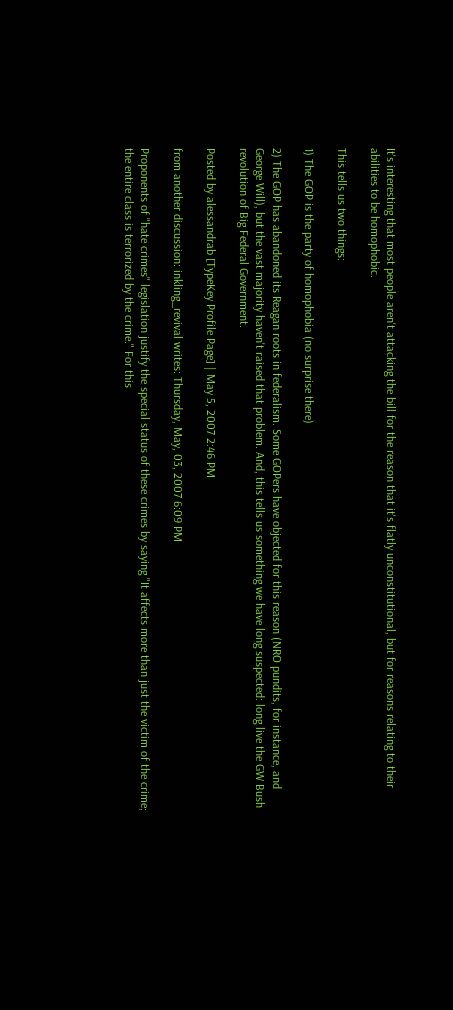It's interesting that most people aren't attacking the bill for the reason that it's flatly unconstitutional, but for reasons relating to their abilities to be homophobic.

This tells us two things:

1) The GOP is the party of homophobia (no surprise there)

2) The GOP has abandoned its Reagan roots in federalism. Some GOPers have objected for this reason (NRO pundits, for instance, and George Will), but the vast majority haven't raised that problem. And, this tells us something we have long suspected: long live the GW Bush revolution of Big Federal Government.

Posted by alessandrab [TypeKey Profile Page] | May 5, 2007 2:46 PM

from another discussion: inkling_revival writes: Thursday, May, 03, 2007 6:09 PM

Proponents of "hate crimes" legislation justify the special status of these crimes by saying "It affects more than just the victim of the crime; the entire class is terrorized by the crime." For this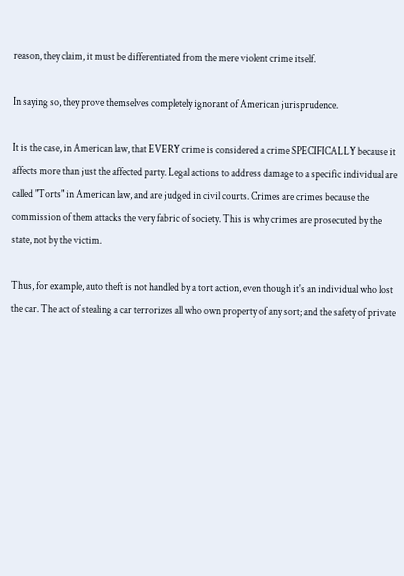reason, they claim, it must be differentiated from the mere violent crime itself.

In saying so, they prove themselves completely ignorant of American jurisprudence.

It is the case, in American law, that EVERY crime is considered a crime SPECIFICALLY because it affects more than just the affected party. Legal actions to address damage to a specific individual are called "Torts" in American law, and are judged in civil courts. Crimes are crimes because the commission of them attacks the very fabric of society. This is why crimes are prosecuted by the state, not by the victim.

Thus, for example, auto theft is not handled by a tort action, even though it's an individual who lost the car. The act of stealing a car terrorizes all who own property of any sort; and the safety of private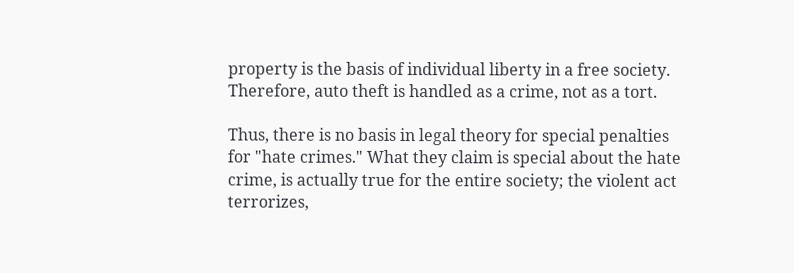property is the basis of individual liberty in a free society. Therefore, auto theft is handled as a crime, not as a tort.

Thus, there is no basis in legal theory for special penalties for "hate crimes." What they claim is special about the hate crime, is actually true for the entire society; the violent act terrorizes,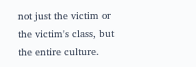not just the victim or the victim's class, but the entire culture.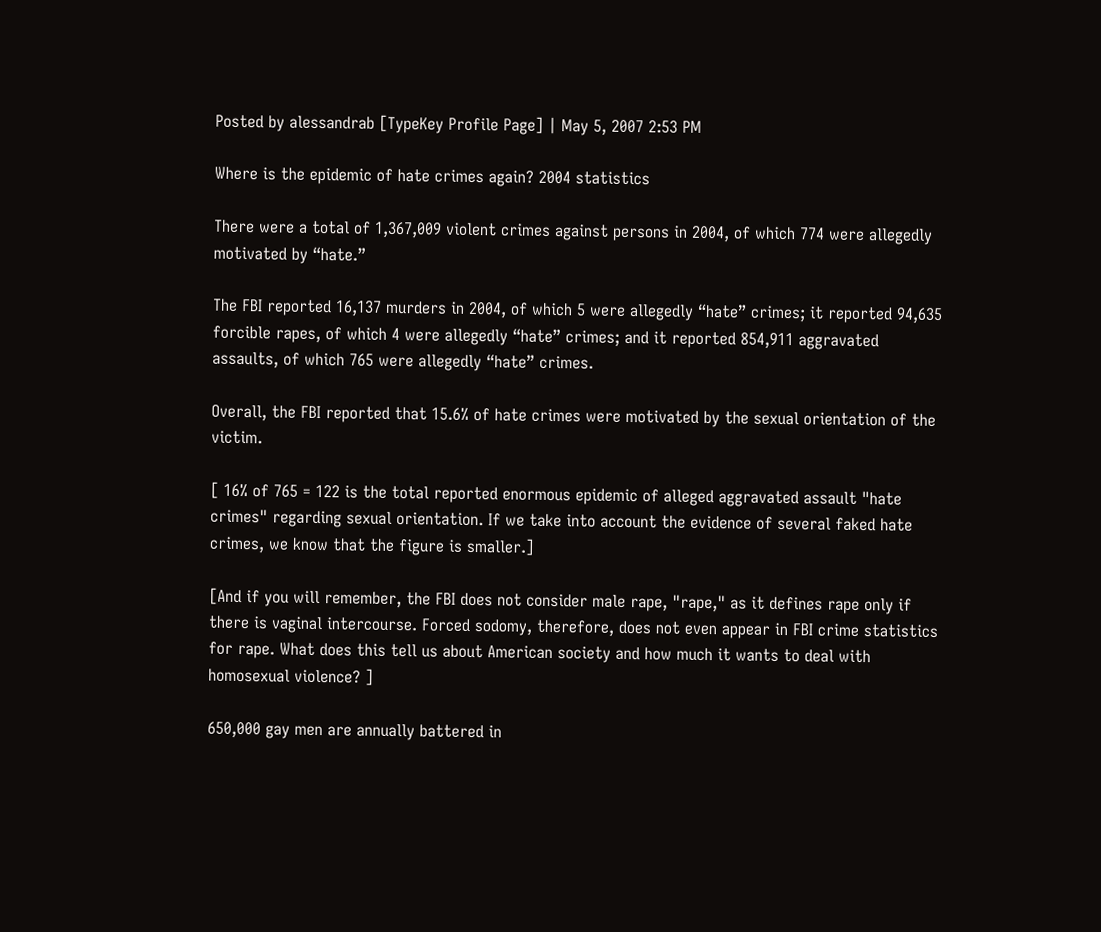Posted by alessandrab [TypeKey Profile Page] | May 5, 2007 2:53 PM

Where is the epidemic of hate crimes again? 2004 statistics

There were a total of 1,367,009 violent crimes against persons in 2004, of which 774 were allegedly motivated by “hate.”

The FBI reported 16,137 murders in 2004, of which 5 were allegedly “hate” crimes; it reported 94,635 forcible rapes, of which 4 were allegedly “hate” crimes; and it reported 854,911 aggravated assaults, of which 765 were allegedly “hate” crimes.

Overall, the FBI reported that 15.6% of hate crimes were motivated by the sexual orientation of the victim.

[ 16% of 765 = 122 is the total reported enormous epidemic of alleged aggravated assault "hate crimes" regarding sexual orientation. If we take into account the evidence of several faked hate crimes, we know that the figure is smaller.]

[And if you will remember, the FBI does not consider male rape, "rape," as it defines rape only if there is vaginal intercourse. Forced sodomy, therefore, does not even appear in FBI crime statistics for rape. What does this tell us about American society and how much it wants to deal with homosexual violence? ]

650,000 gay men are annually battered in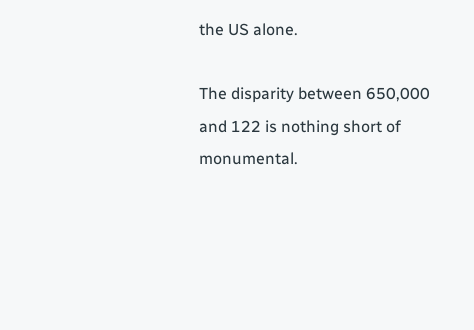the US alone.

The disparity between 650,000 and 122 is nothing short of monumental.